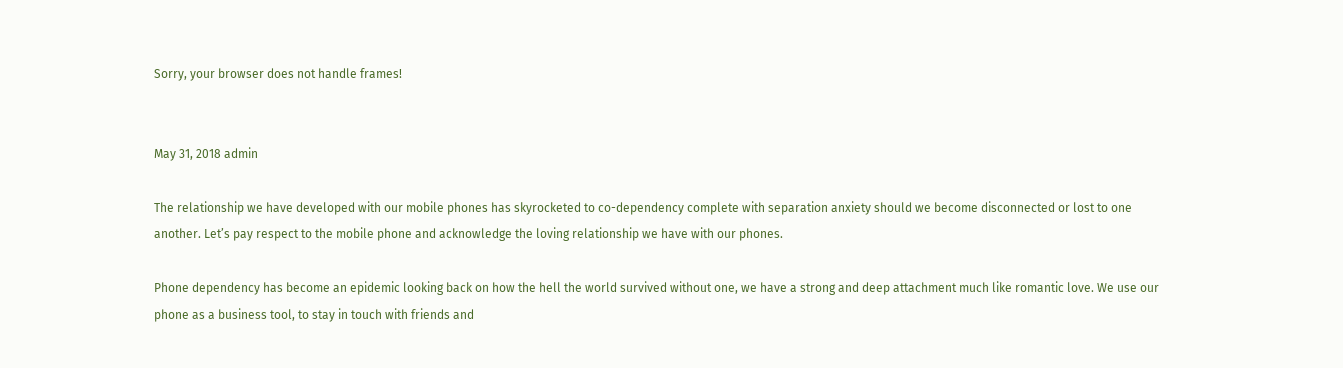Sorry, your browser does not handle frames!


May 31, 2018 admin

The relationship we have developed with our mobile phones has skyrocketed to co-dependency complete with separation anxiety should we become disconnected or lost to one another. Let’s pay respect to the mobile phone and acknowledge the loving relationship we have with our phones.

Phone dependency has become an epidemic looking back on how the hell the world survived without one, we have a strong and deep attachment much like romantic love. We use our phone as a business tool, to stay in touch with friends and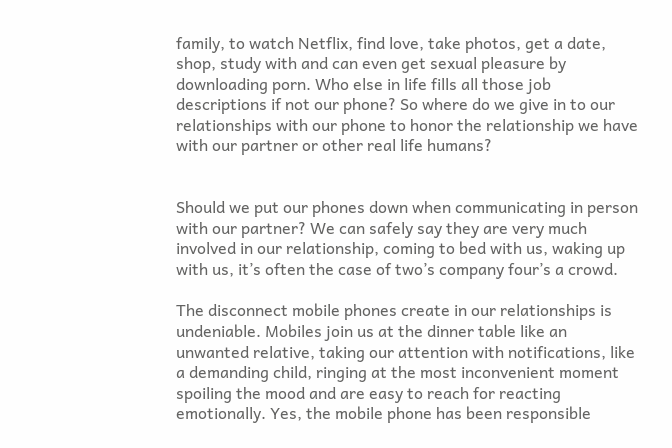family, to watch Netflix, find love, take photos, get a date, shop, study with and can even get sexual pleasure by downloading porn. Who else in life fills all those job descriptions if not our phone? So where do we give in to our relationships with our phone to honor the relationship we have with our partner or other real life humans?


Should we put our phones down when communicating in person with our partner? We can safely say they are very much involved in our relationship, coming to bed with us, waking up with us, it’s often the case of two’s company four’s a crowd.

The disconnect mobile phones create in our relationships is undeniable. Mobiles join us at the dinner table like an unwanted relative, taking our attention with notifications, like a demanding child, ringing at the most inconvenient moment spoiling the mood and are easy to reach for reacting emotionally. Yes, the mobile phone has been responsible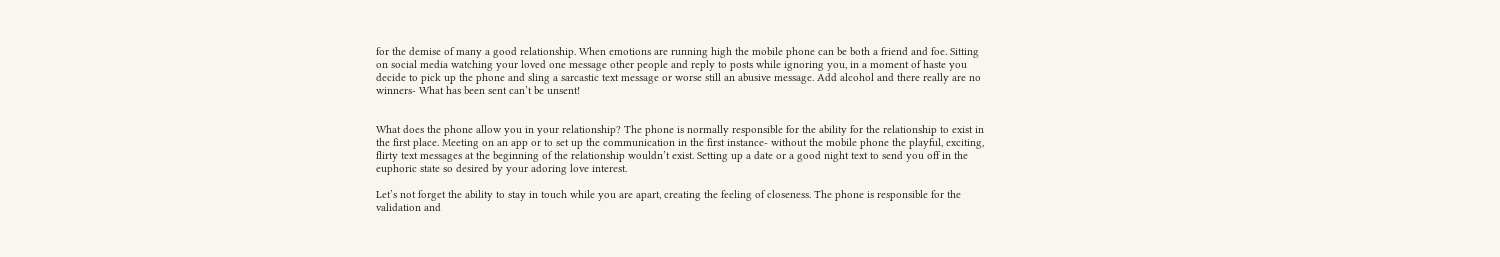for the demise of many a good relationship. When emotions are running high the mobile phone can be both a friend and foe. Sitting on social media watching your loved one message other people and reply to posts while ignoring you, in a moment of haste you decide to pick up the phone and sling a sarcastic text message or worse still an abusive message. Add alcohol and there really are no winners- What has been sent can’t be unsent!


What does the phone allow you in your relationship? The phone is normally responsible for the ability for the relationship to exist in the first place. Meeting on an app or to set up the communication in the first instance- without the mobile phone the playful, exciting, flirty text messages at the beginning of the relationship wouldn’t exist. Setting up a date or a good night text to send you off in the euphoric state so desired by your adoring love interest.

Let’s not forget the ability to stay in touch while you are apart, creating the feeling of closeness. The phone is responsible for the validation and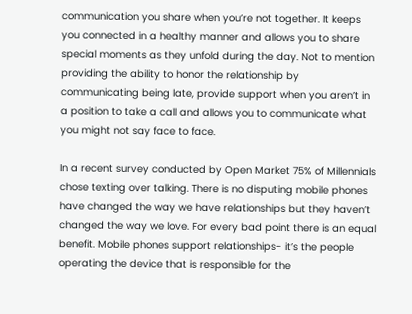communication you share when you’re not together. It keeps you connected in a healthy manner and allows you to share special moments as they unfold during the day. Not to mention providing the ability to honor the relationship by communicating being late, provide support when you aren’t in a position to take a call and allows you to communicate what you might not say face to face.

In a recent survey conducted by Open Market 75% of Millennials chose texting over talking. There is no disputing mobile phones have changed the way we have relationships but they haven’t changed the way we love. For every bad point there is an equal benefit. Mobile phones support relationships- it’s the people operating the device that is responsible for the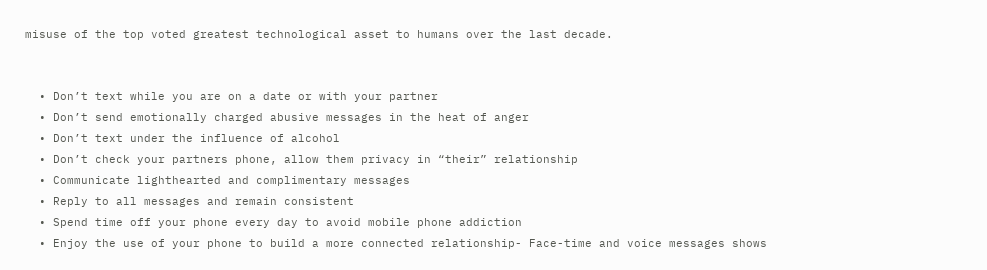misuse of the top voted greatest technological asset to humans over the last decade.


  • Don’t text while you are on a date or with your partner
  • Don’t send emotionally charged abusive messages in the heat of anger
  • Don’t text under the influence of alcohol
  • Don’t check your partners phone, allow them privacy in “their” relationship
  • Communicate lighthearted and complimentary messages
  • Reply to all messages and remain consistent
  • Spend time off your phone every day to avoid mobile phone addiction
  • Enjoy the use of your phone to build a more connected relationship- Face-time and voice messages shows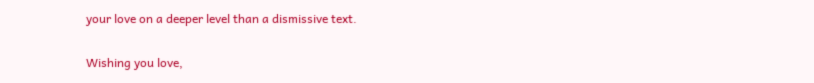your love on a deeper level than a dismissive text.

Wishing you love,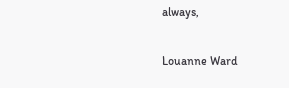always,

Louanne Ward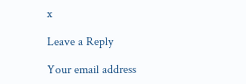x

Leave a Reply

Your email address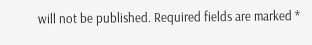will not be published. Required fields are marked *